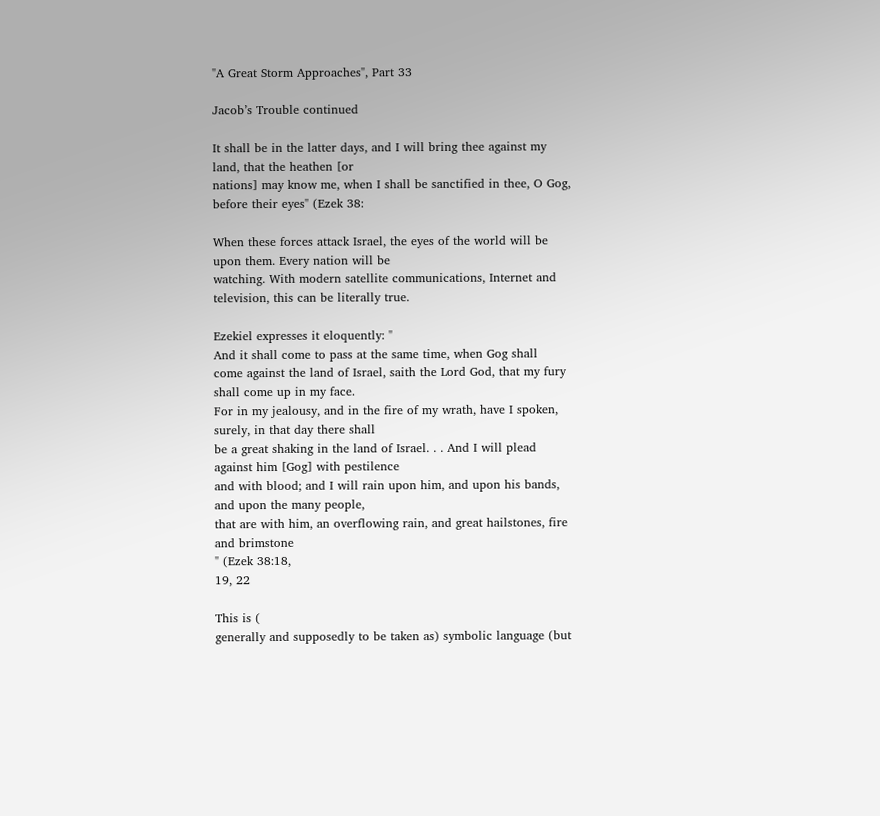"A Great Storm Approaches", Part 33

Jacob’s Trouble continued

It shall be in the latter days, and I will bring thee against my land, that the heathen [or
nations] may know me, when I shall be sanctified in thee, O Gog,
before their eyes" (Ezek 38:

When these forces attack Israel, the eyes of the world will be upon them. Every nation will be
watching. With modern satellite communications, Internet and television, this can be literally true.

Ezekiel expresses it eloquently: "
And it shall come to pass at the same time, when Gog shall
come against the land of Israel, saith the Lord God, that my fury shall come up in my face.
For in my jealousy, and in the fire of my wrath, have I spoken, surely, in that day there shall
be a great shaking in the land of Israel. . . And I will plead against him [Gog] with pestilence
and with blood; and I will rain upon him, and upon his bands, and upon the many people,
that are with him, an overflowing rain, and great hailstones, fire and brimstone
" (Ezek 38:18,
19, 22

This is (
generally and supposedly to be taken as) symbolic language (but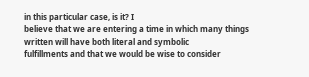in this particular case, is it? I
believe that we are entering a time in which many things written will have both literal and symbolic
fulfillments and that we would be wise to consider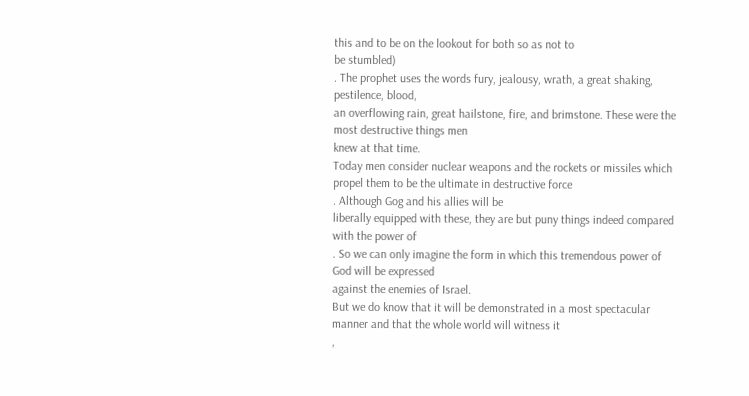this and to be on the lookout for both so as not to
be stumbled)
. The prophet uses the words fury, jealousy, wrath, a great shaking, pestilence, blood,
an overflowing rain, great hailstone, fire, and brimstone. These were the most destructive things men
knew at that time.
Today men consider nuclear weapons and the rockets or missiles which
propel them to be the ultimate in destructive force
. Although Gog and his allies will be
liberally equipped with these, they are but puny things indeed compared with the power of
. So we can only imagine the form in which this tremendous power of God will be expressed
against the enemies of Israel.
But we do know that it will be demonstrated in a most spectacular
manner and that the whole world will witness it
,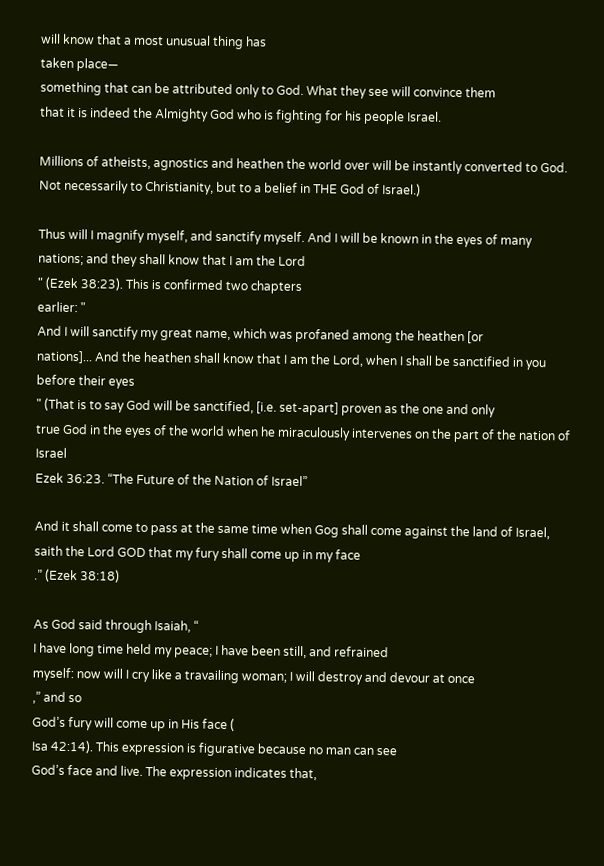will know that a most unusual thing has
taken place—
something that can be attributed only to God. What they see will convince them
that it is indeed the Almighty God who is fighting for his people Israel.

Millions of atheists, agnostics and heathen the world over will be instantly converted to God.
Not necessarily to Christianity, but to a belief in THE God of Israel.)

Thus will I magnify myself, and sanctify myself. And I will be known in the eyes of many
nations; and they shall know that I am the Lord
" (Ezek 38:23). This is confirmed two chapters
earlier: "
And I will sanctify my great name, which was profaned among the heathen [or
nations]... And the heathen shall know that I am the Lord, when I shall be sanctified in you
before their eyes
" (That is to say God will be sanctified, [i.e. set-apart] proven as the one and only
true God in the eyes of the world when he miraculously intervenes on the part of the nation of Israel
Ezek 36:23. “The Future of the Nation of Israel”

And it shall come to pass at the same time when Gog shall come against the land of Israel,
saith the Lord GOD that my fury shall come up in my face
.” (Ezek 38:18)

As God said through Isaiah, “
I have long time held my peace; I have been still, and refrained
myself: now will I cry like a travailing woman; I will destroy and devour at once
,” and so
God’s fury will come up in His face (
Isa 42:14). This expression is figurative because no man can see
God’s face and live. The expression indicates that,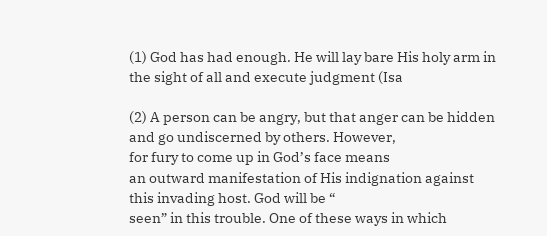(1) God has had enough. He will lay bare His holy arm in the sight of all and execute judgment (Isa

(2) A person can be angry, but that anger can be hidden and go undiscerned by others. However,
for fury to come up in God’s face means
an outward manifestation of His indignation against
this invading host. God will be “
seen” in this trouble. One of these ways in which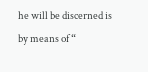he will be discerned is
by means of “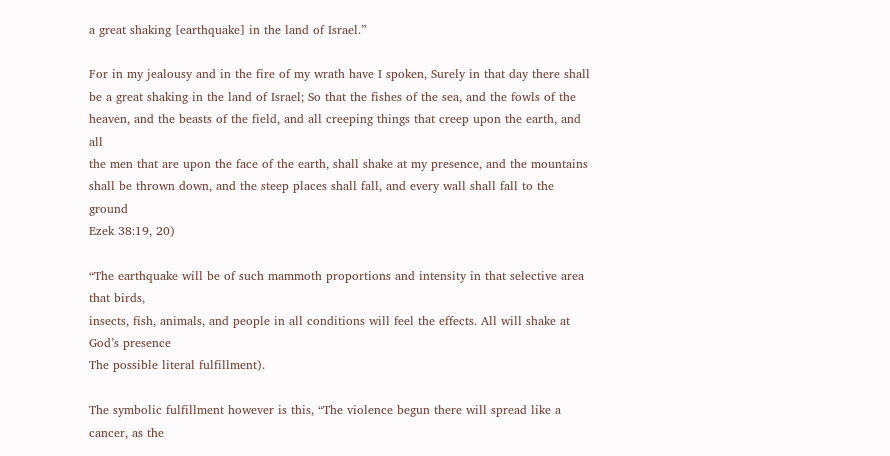a great shaking [earthquake] in the land of Israel.”

For in my jealousy and in the fire of my wrath have I spoken, Surely in that day there shall
be a great shaking in the land of Israel; So that the fishes of the sea, and the fowls of the
heaven, and the beasts of the field, and all creeping things that creep upon the earth, and all
the men that are upon the face of the earth, shall shake at my presence, and the mountains
shall be thrown down, and the steep places shall fall, and every wall shall fall to the ground
Ezek 38:19, 20)

“The earthquake will be of such mammoth proportions and intensity in that selective area that birds,
insects, fish, animals, and people in all conditions will feel the effects. All will shake at God’s presence
The possible literal fulfillment).

The symbolic fulfillment however is this, “The violence begun there will spread like a cancer, as the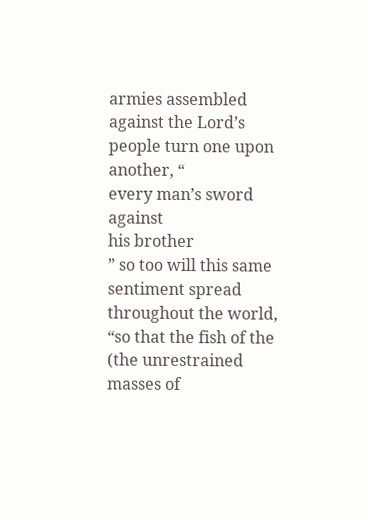armies assembled against the Lord’s people turn one upon another, “
every man’s sword against
his brother
” so too will this same sentiment spread throughout the world, “so that the fish of the
(the unrestrained masses of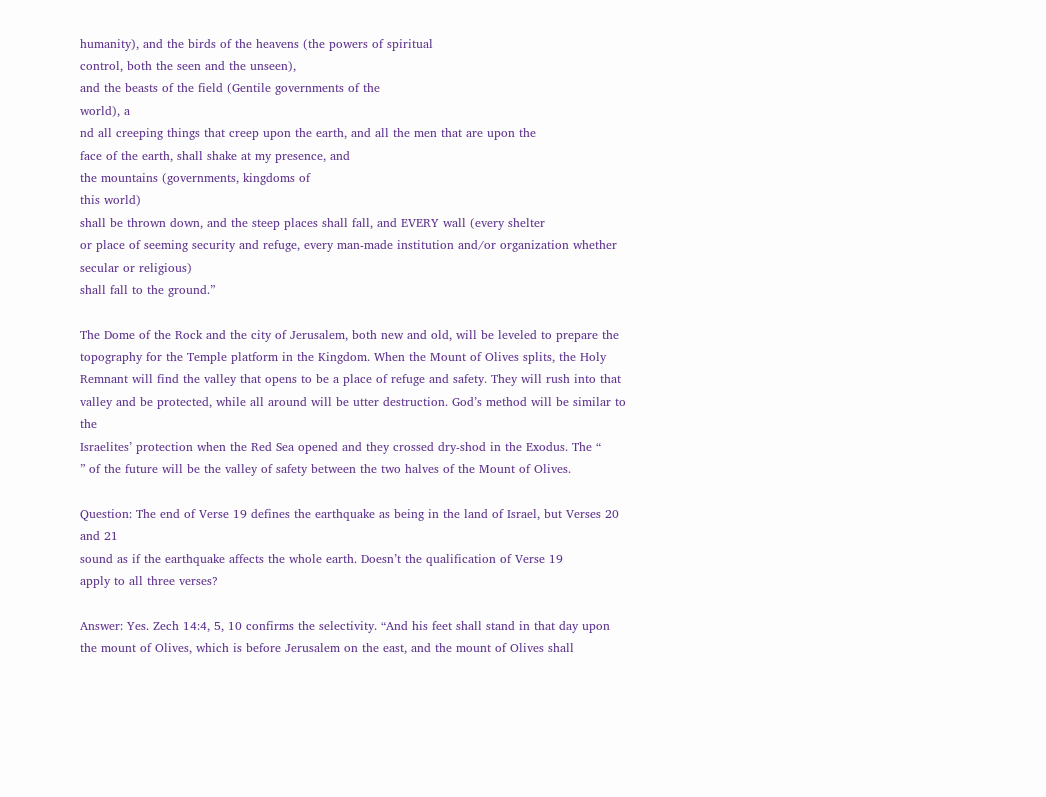humanity), and the birds of the heavens (the powers of spiritual
control, both the seen and the unseen),
and the beasts of the field (Gentile governments of the
world), a
nd all creeping things that creep upon the earth, and all the men that are upon the
face of the earth, shall shake at my presence, and
the mountains (governments, kingdoms of
this world)
shall be thrown down, and the steep places shall fall, and EVERY wall (every shelter
or place of seeming security and refuge, every man-made institution and/or organization whether
secular or religious)
shall fall to the ground.”

The Dome of the Rock and the city of Jerusalem, both new and old, will be leveled to prepare the
topography for the Temple platform in the Kingdom. When the Mount of Olives splits, the Holy
Remnant will find the valley that opens to be a place of refuge and safety. They will rush into that
valley and be protected, while all around will be utter destruction. God’s method will be similar to the
Israelites’ protection when the Red Sea opened and they crossed dry-shod in the Exodus. The “
” of the future will be the valley of safety between the two halves of the Mount of Olives.

Question: The end of Verse 19 defines the earthquake as being in the land of Israel, but Verses 20
and 21
sound as if the earthquake affects the whole earth. Doesn’t the qualification of Verse 19
apply to all three verses?

Answer: Yes. Zech 14:4, 5, 10 confirms the selectivity. “And his feet shall stand in that day upon
the mount of Olives, which is before Jerusalem on the east, and the mount of Olives shall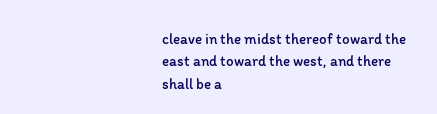cleave in the midst thereof toward the east and toward the west, and there shall be a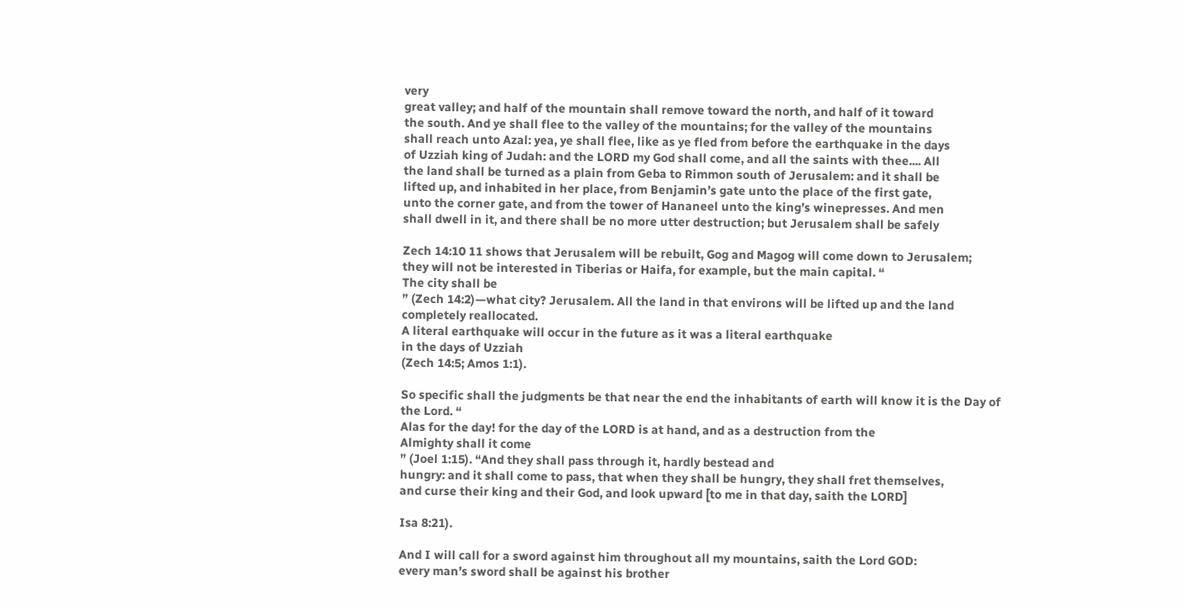very
great valley; and half of the mountain shall remove toward the north, and half of it toward
the south. And ye shall flee to the valley of the mountains; for the valley of the mountains
shall reach unto Azal: yea, ye shall flee, like as ye fled from before the earthquake in the days
of Uzziah king of Judah: and the LORD my God shall come, and all the saints with thee.... All
the land shall be turned as a plain from Geba to Rimmon south of Jerusalem: and it shall be
lifted up, and inhabited in her place, from Benjamin’s gate unto the place of the first gate,
unto the corner gate, and from the tower of Hananeel unto the king’s winepresses. And men
shall dwell in it, and there shall be no more utter destruction; but Jerusalem shall be safely

Zech 14:10 11 shows that Jerusalem will be rebuilt, Gog and Magog will come down to Jerusalem;
they will not be interested in Tiberias or Haifa, for example, but the main capital. “
The city shall be
” (Zech 14:2)—what city? Jerusalem. All the land in that environs will be lifted up and the land
completely reallocated.
A literal earthquake will occur in the future as it was a literal earthquake
in the days of Uzziah
(Zech 14:5; Amos 1:1).

So specific shall the judgments be that near the end the inhabitants of earth will know it is the Day of
the Lord. “
Alas for the day! for the day of the LORD is at hand, and as a destruction from the
Almighty shall it come
” (Joel 1:15). “And they shall pass through it, hardly bestead and
hungry: and it shall come to pass, that when they shall be hungry, they shall fret themselves,
and curse their king and their God, and look upward [to me in that day, saith the LORD]

Isa 8:21).

And I will call for a sword against him throughout all my mountains, saith the Lord GOD:
every man’s sword shall be against his brother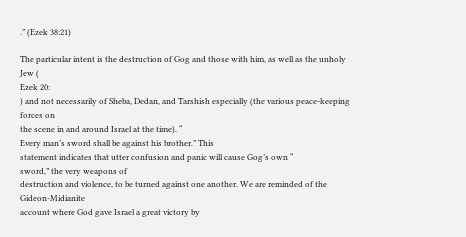.” (Ezek 38:21)

The particular intent is the destruction of Gog and those with him, as well as the unholy Jew (
Ezek 20:
) and not necessarily of Sheba, Dedan, and Tarshish especially (the various peace-keeping forces on
the scene in and around Israel at the time). “
Every man’s sword shall be against his brother.” This
statement indicates that utter confusion and panic will cause Gog’s own “
sword,” the very weapons of
destruction and violence, to be turned against one another. We are reminded of the Gideon-Midianite
account where God gave Israel a great victory by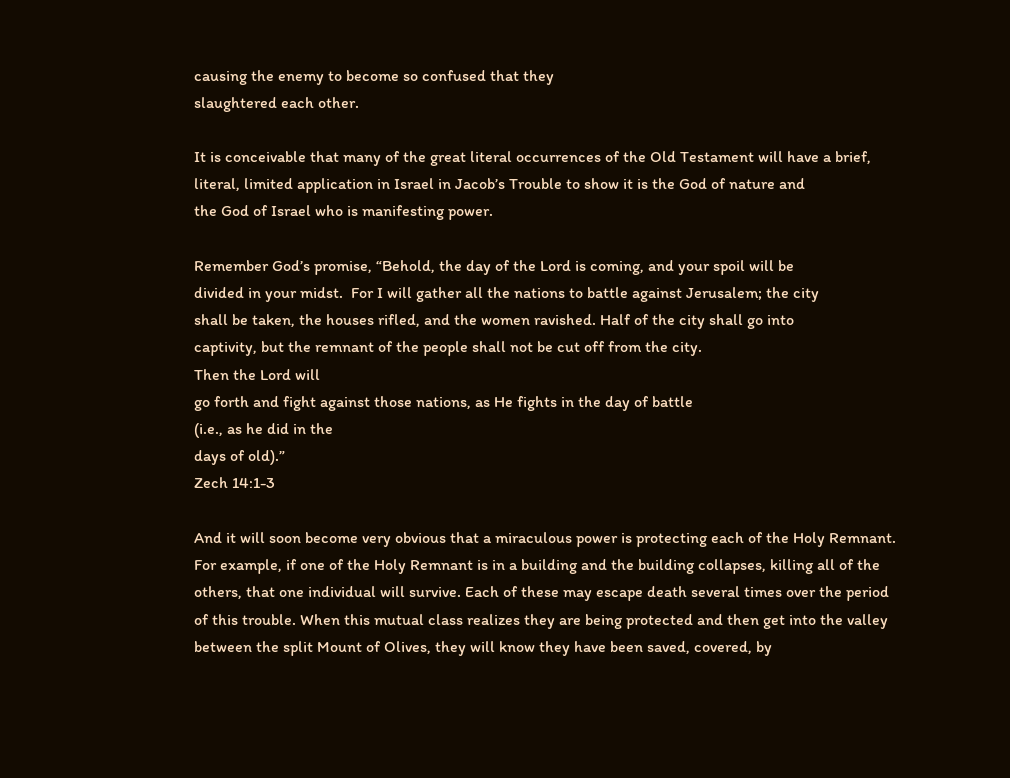causing the enemy to become so confused that they
slaughtered each other.

It is conceivable that many of the great literal occurrences of the Old Testament will have a brief,
literal, limited application in Israel in Jacob’s Trouble to show it is the God of nature and
the God of Israel who is manifesting power.

Remember God’s promise, “Behold, the day of the Lord is coming, and your spoil will be
divided in your midst.  For I will gather all the nations to battle against Jerusalem; the city
shall be taken, the houses rifled, and the women ravished. Half of the city shall go into
captivity, but the remnant of the people shall not be cut off from the city.
Then the Lord will
go forth and fight against those nations, as He fights in the day of battle
(i.e., as he did in the
days of old).”
Zech 14:1-3

And it will soon become very obvious that a miraculous power is protecting each of the Holy Remnant.
For example, if one of the Holy Remnant is in a building and the building collapses, killing all of the
others, that one individual will survive. Each of these may escape death several times over the period
of this trouble. When this mutual class realizes they are being protected and then get into the valley
between the split Mount of Olives, they will know they have been saved, covered, by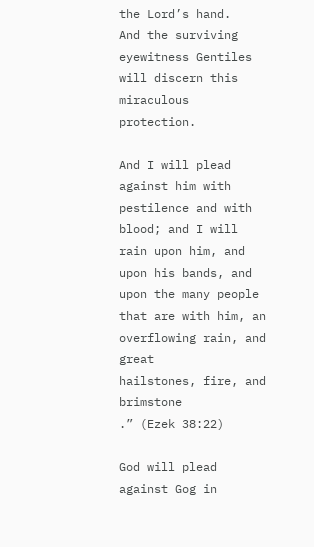the Lord’s hand.
And the surviving eyewitness Gentiles will discern this miraculous protection.

And I will plead against him with pestilence and with blood; and I will rain upon him, and
upon his bands, and upon the many people that are with him, an overflowing rain, and great
hailstones, fire, and brimstone
.” (Ezek 38:22)

God will plead against Gog in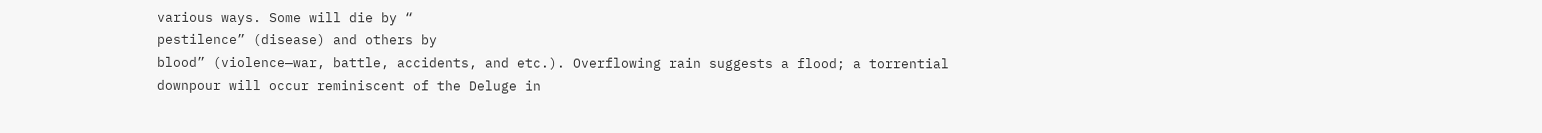various ways. Some will die by “
pestilence” (disease) and others by
blood” (violence—war, battle, accidents, and etc.). Overflowing rain suggests a flood; a torrential
downpour will occur reminiscent of the Deluge in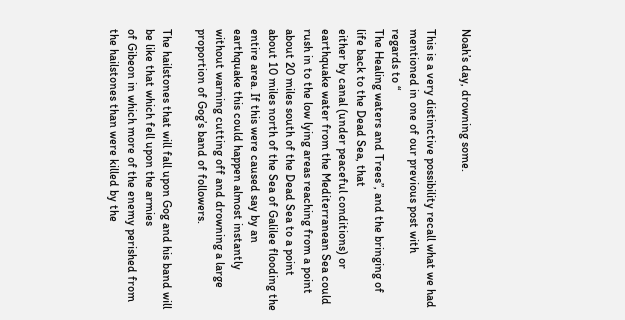Noah’s day, drowning some.

This is a very distinctive possibility recall what we had mentioned in one of our previous post with
regards to “
The Healing waters and Trees”, and the bringing of life back to the Dead Sea, that
either by canal (under peaceful conditions) or earthquake water from the Mediterranean Sea could
rush in to the low lying areas reaching from a point about 20 miles south of the Dead Sea to a point
about 10 miles north of the Sea of Galilee flooding the entire area. If this were caused say by an
earthquake this could happen almost instantly without warning cutting off and drowning a large
proportion of Gog’s band of followers.

The hailstones that will fall upon Gog and his band will be like that which fell upon the armies
of Gibeon in which more of the enemy perished from the hailstones than were killed by the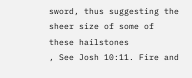sword, thus suggesting the sheer size of some of these hailstones
, See Josh 10:11. Fire and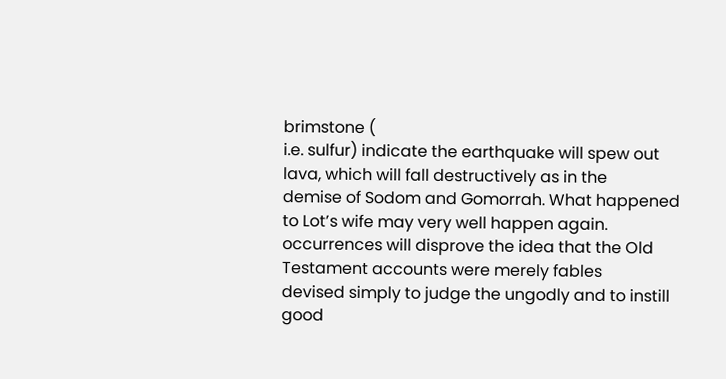brimstone (
i.e. sulfur) indicate the earthquake will spew out lava, which will fall destructively as in the
demise of Sodom and Gomorrah. What happened to Lot’s wife may very well happen again.
occurrences will disprove the idea that the Old Testament accounts were merely fables
devised simply to judge the ungodly and to instill good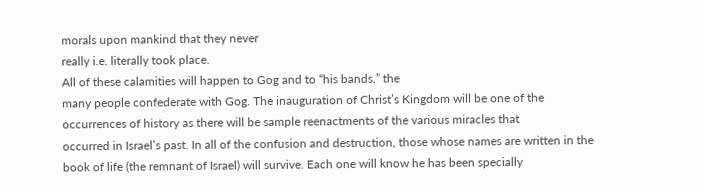morals upon mankind that they never
really i.e. literally took place.
All of these calamities will happen to Gog and to “his bands,” the
many people confederate with Gog. The inauguration of Christ’s Kingdom will be one of the
occurrences of history as there will be sample reenactments of the various miracles that
occurred in Israel’s past. In all of the confusion and destruction, those whose names are written in the
book of life (the remnant of Israel) will survive. Each one will know he has been specially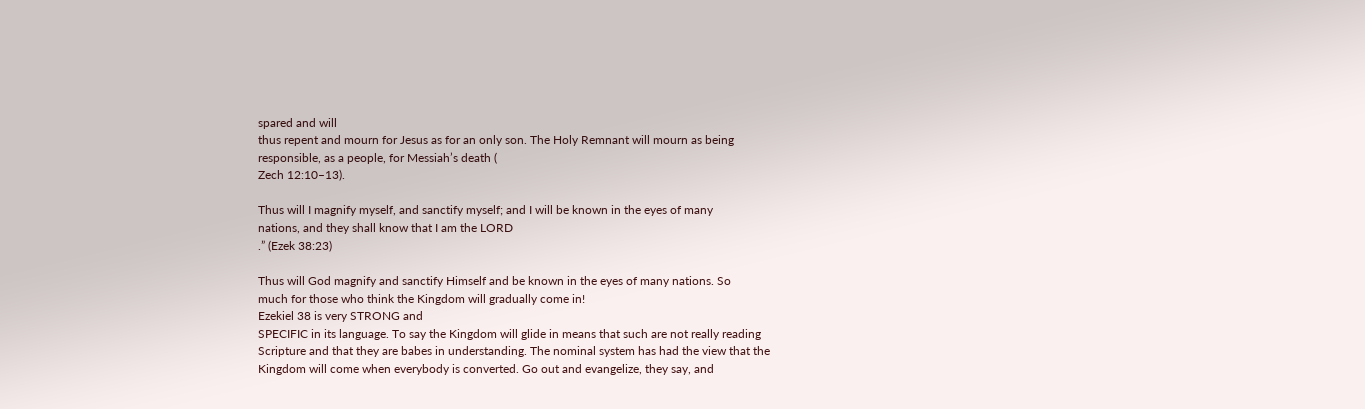spared and will
thus repent and mourn for Jesus as for an only son. The Holy Remnant will mourn as being
responsible, as a people, for Messiah’s death (
Zech 12:10–13).

Thus will I magnify myself, and sanctify myself; and I will be known in the eyes of many
nations, and they shall know that I am the LORD
.” (Ezek 38:23)

Thus will God magnify and sanctify Himself and be known in the eyes of many nations. So
much for those who think the Kingdom will gradually come in!
Ezekiel 38 is very STRONG and
SPECIFIC in its language. To say the Kingdom will glide in means that such are not really reading
Scripture and that they are babes in understanding. The nominal system has had the view that the
Kingdom will come when everybody is converted. Go out and evangelize, they say, and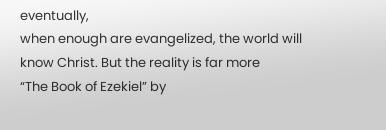eventually,
when enough are evangelized, the world will know Christ. But the reality is far more
“The Book of Ezekiel” by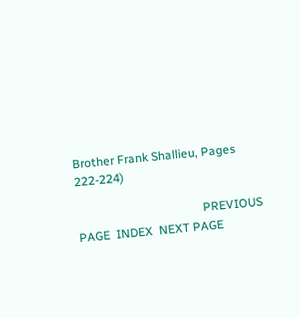Brother Frank Shallieu, Pages 222-224)

                                          PREVIOUS PAGE  INDEX  NEXT PAGE